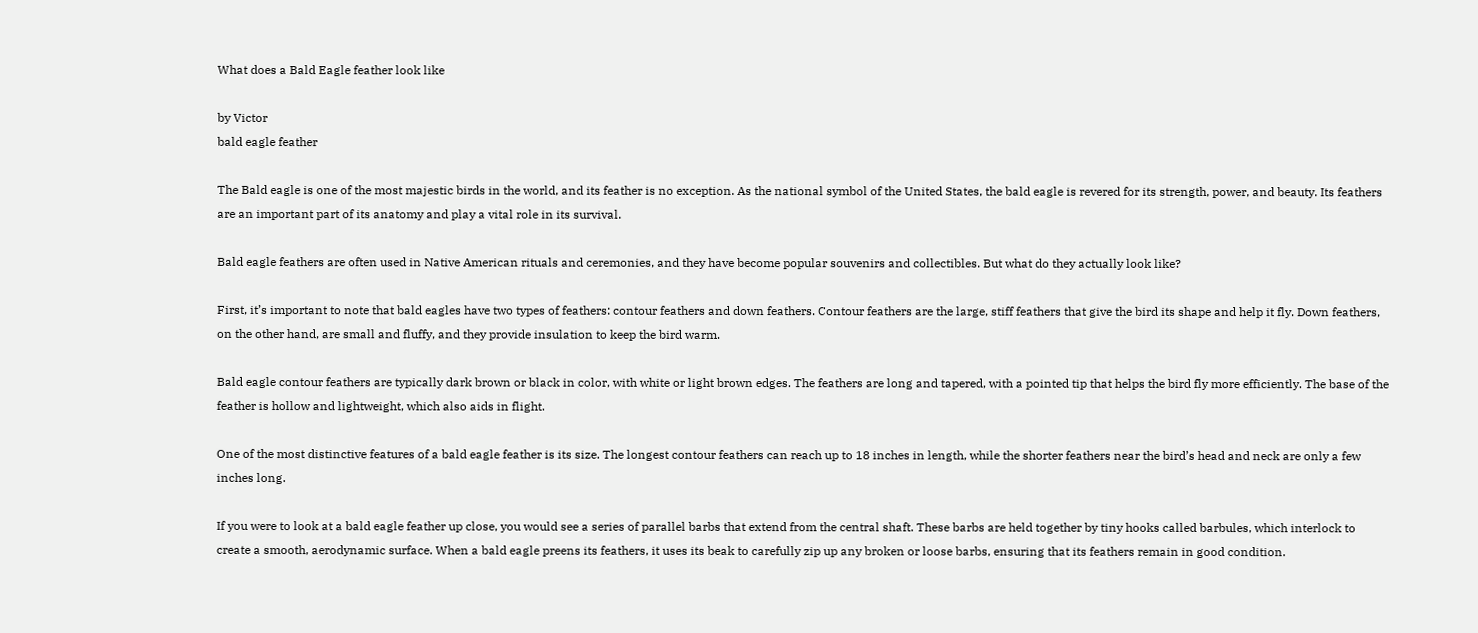What does a Bald Eagle feather look like

by Victor
bald eagle feather

The Bald eagle is one of the most majestic birds in the world, and its feather is no exception. As the national symbol of the United States, the bald eagle is revered for its strength, power, and beauty. Its feathers are an important part of its anatomy and play a vital role in its survival.

Bald eagle feathers are often used in Native American rituals and ceremonies, and they have become popular souvenirs and collectibles. But what do they actually look like?

First, it’s important to note that bald eagles have two types of feathers: contour feathers and down feathers. Contour feathers are the large, stiff feathers that give the bird its shape and help it fly. Down feathers, on the other hand, are small and fluffy, and they provide insulation to keep the bird warm.

Bald eagle contour feathers are typically dark brown or black in color, with white or light brown edges. The feathers are long and tapered, with a pointed tip that helps the bird fly more efficiently. The base of the feather is hollow and lightweight, which also aids in flight.

One of the most distinctive features of a bald eagle feather is its size. The longest contour feathers can reach up to 18 inches in length, while the shorter feathers near the bird’s head and neck are only a few inches long.

If you were to look at a bald eagle feather up close, you would see a series of parallel barbs that extend from the central shaft. These barbs are held together by tiny hooks called barbules, which interlock to create a smooth, aerodynamic surface. When a bald eagle preens its feathers, it uses its beak to carefully zip up any broken or loose barbs, ensuring that its feathers remain in good condition.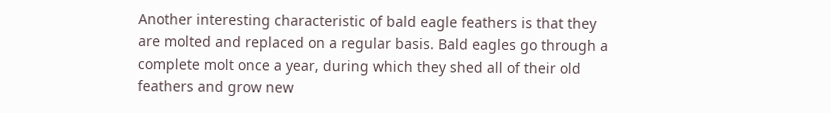Another interesting characteristic of bald eagle feathers is that they are molted and replaced on a regular basis. Bald eagles go through a complete molt once a year, during which they shed all of their old feathers and grow new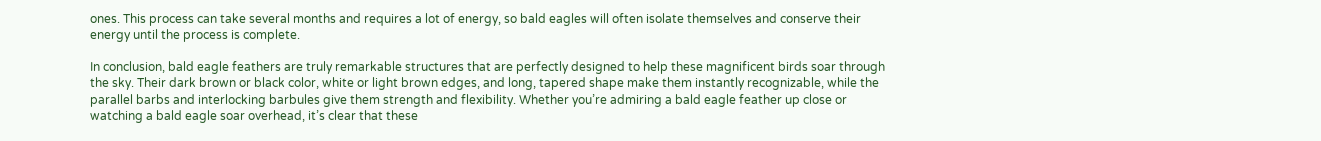ones. This process can take several months and requires a lot of energy, so bald eagles will often isolate themselves and conserve their energy until the process is complete.

In conclusion, bald eagle feathers are truly remarkable structures that are perfectly designed to help these magnificent birds soar through the sky. Their dark brown or black color, white or light brown edges, and long, tapered shape make them instantly recognizable, while the parallel barbs and interlocking barbules give them strength and flexibility. Whether you’re admiring a bald eagle feather up close or watching a bald eagle soar overhead, it’s clear that these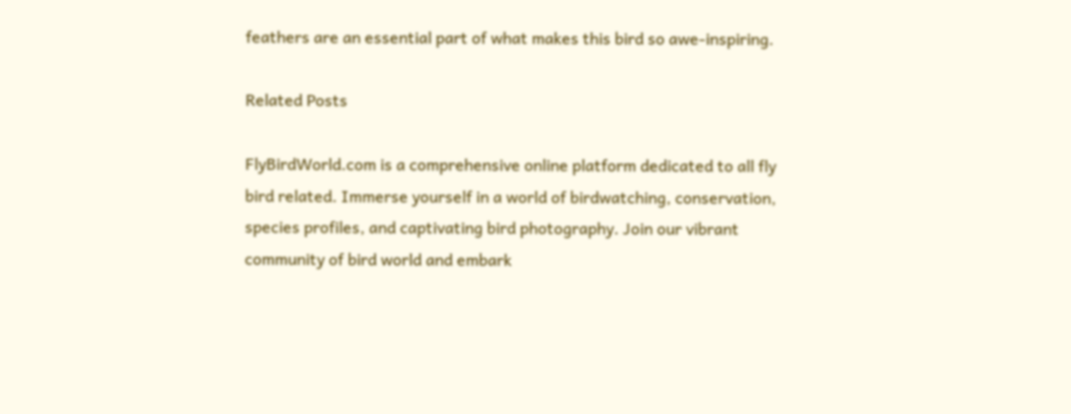feathers are an essential part of what makes this bird so awe-inspiring.

Related Posts

FlyBirdWorld.com is a comprehensive online platform dedicated to all fly bird related. Immerse yourself in a world of birdwatching, conservation, species profiles, and captivating bird photography. Join our vibrant community of bird world and embark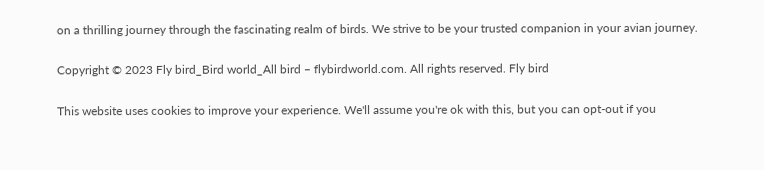on a thrilling journey through the fascinating realm of birds. We strive to be your trusted companion in your avian journey.

Copyright © 2023 Fly bird_Bird world_All bird – flybirdworld.com. All rights reserved. Fly bird

This website uses cookies to improve your experience. We'll assume you're ok with this, but you can opt-out if you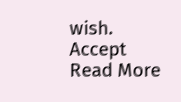wish. Accept Read More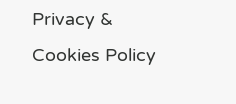Privacy & Cookies Policy